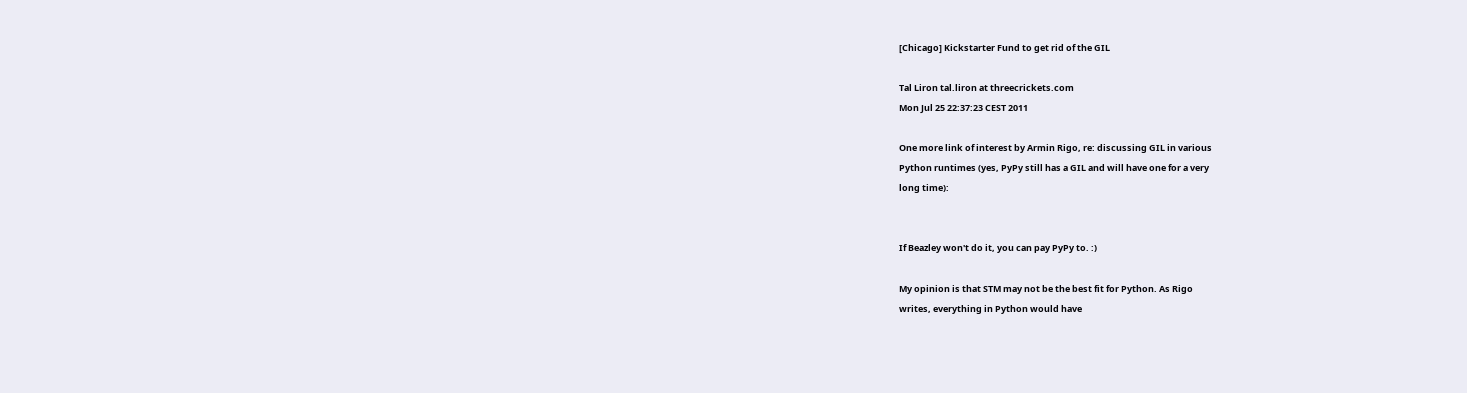[Chicago] Kickstarter Fund to get rid of the GIL

Tal Liron tal.liron at threecrickets.com
Mon Jul 25 22:37:23 CEST 2011

One more link of interest by Armin Rigo, re: discussing GIL in various
Python runtimes (yes, PyPy still has a GIL and will have one for a very
long time):


If Beazley won't do it, you can pay PyPy to. :)

My opinion is that STM may not be the best fit for Python. As Rigo
writes, everything in Python would have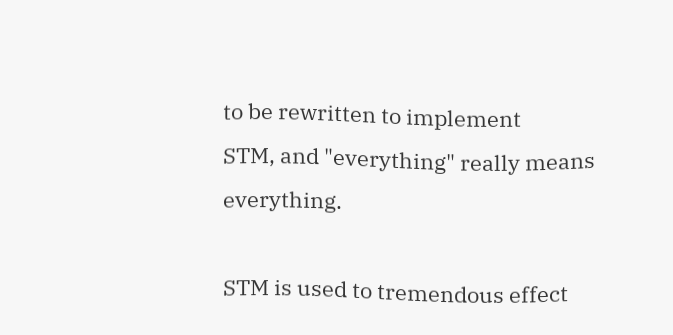to be rewritten to implement
STM, and "everything" really means everything.

STM is used to tremendous effect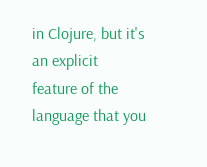in Clojure, but it's an explicit
feature of the language that you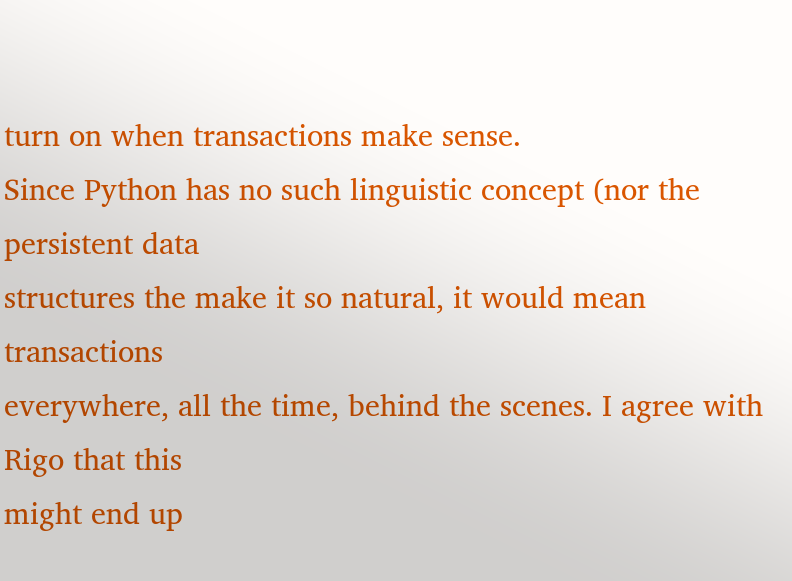turn on when transactions make sense.
Since Python has no such linguistic concept (nor the persistent data
structures the make it so natural, it would mean transactions
everywhere, all the time, behind the scenes. I agree with Rigo that this
might end up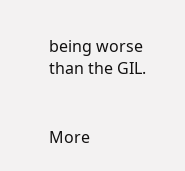being worse than the GIL.


More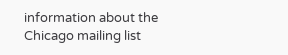information about the Chicago mailing list